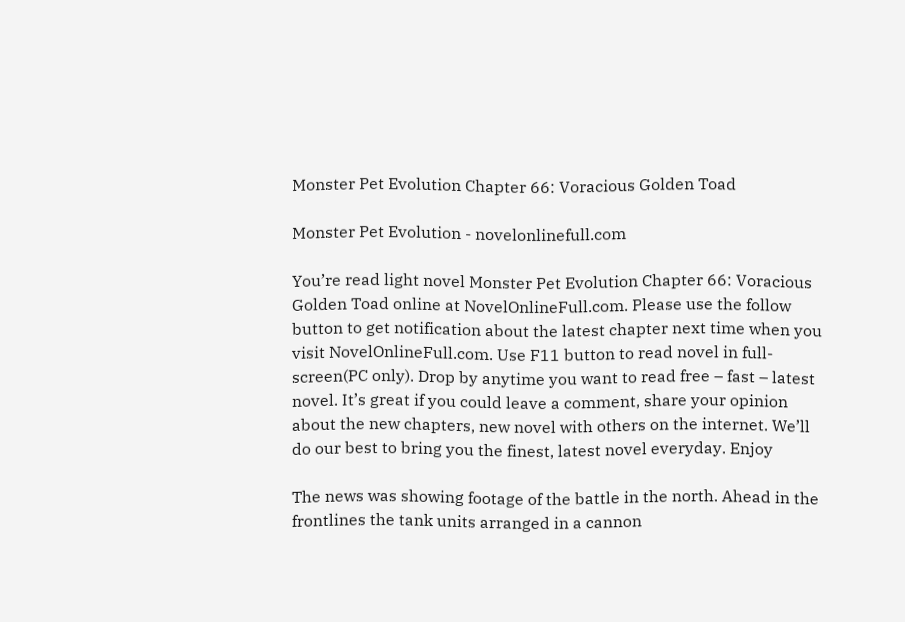Monster Pet Evolution Chapter 66: Voracious Golden Toad

Monster Pet Evolution - novelonlinefull.com

You’re read light novel Monster Pet Evolution Chapter 66: Voracious Golden Toad online at NovelOnlineFull.com. Please use the follow button to get notification about the latest chapter next time when you visit NovelOnlineFull.com. Use F11 button to read novel in full-screen(PC only). Drop by anytime you want to read free – fast – latest novel. It’s great if you could leave a comment, share your opinion about the new chapters, new novel with others on the internet. We’ll do our best to bring you the finest, latest novel everyday. Enjoy

The news was showing footage of the battle in the north. Ahead in the frontlines the tank units arranged in a cannon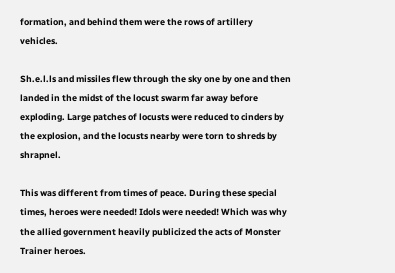formation, and behind them were the rows of artillery vehicles.

Sh.e.l.ls and missiles flew through the sky one by one and then landed in the midst of the locust swarm far away before exploding. Large patches of locusts were reduced to cinders by the explosion, and the locusts nearby were torn to shreds by shrapnel.

This was different from times of peace. During these special times, heroes were needed! Idols were needed! Which was why the allied government heavily publicized the acts of Monster Trainer heroes.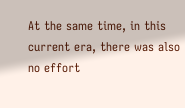At the same time, in this current era, there was also no effort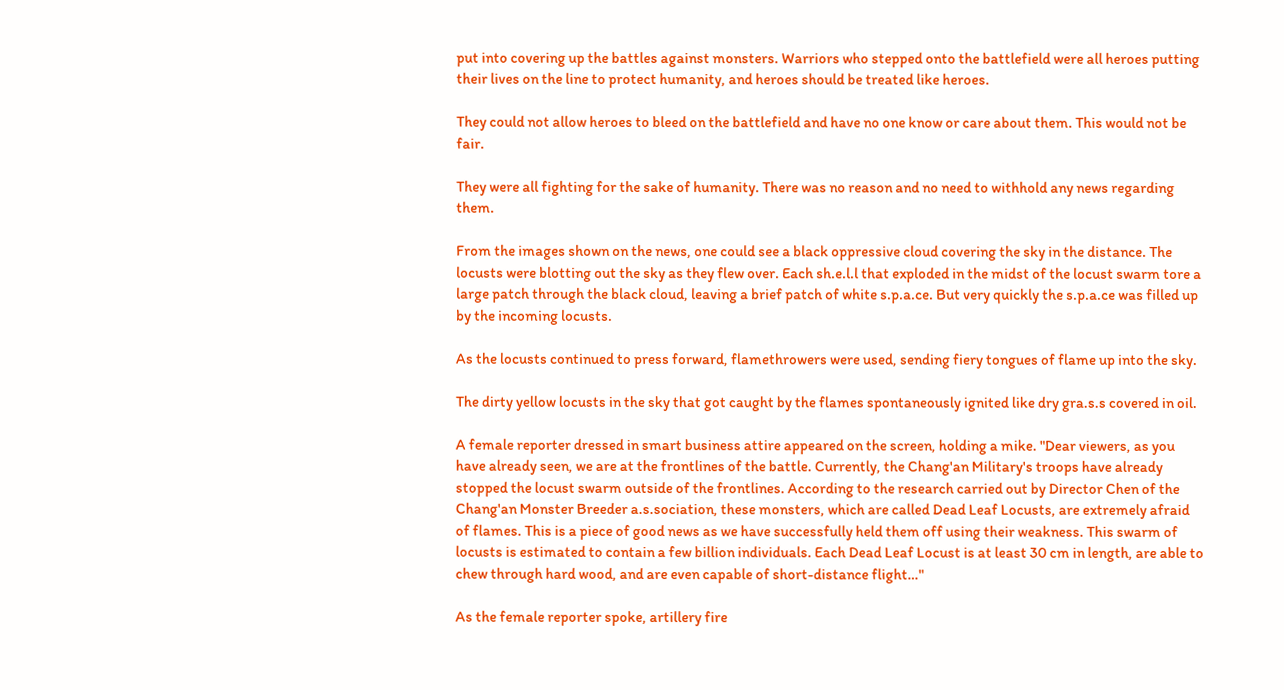put into covering up the battles against monsters. Warriors who stepped onto the battlefield were all heroes putting their lives on the line to protect humanity, and heroes should be treated like heroes.

They could not allow heroes to bleed on the battlefield and have no one know or care about them. This would not be fair.

They were all fighting for the sake of humanity. There was no reason and no need to withhold any news regarding them.

From the images shown on the news, one could see a black oppressive cloud covering the sky in the distance. The locusts were blotting out the sky as they flew over. Each sh.e.l.l that exploded in the midst of the locust swarm tore a large patch through the black cloud, leaving a brief patch of white s.p.a.ce. But very quickly the s.p.a.ce was filled up by the incoming locusts.

As the locusts continued to press forward, flamethrowers were used, sending fiery tongues of flame up into the sky.

The dirty yellow locusts in the sky that got caught by the flames spontaneously ignited like dry gra.s.s covered in oil.

A female reporter dressed in smart business attire appeared on the screen, holding a mike. "Dear viewers, as you have already seen, we are at the frontlines of the battle. Currently, the Chang'an Military's troops have already stopped the locust swarm outside of the frontlines. According to the research carried out by Director Chen of the Chang'an Monster Breeder a.s.sociation, these monsters, which are called Dead Leaf Locusts, are extremely afraid of flames. This is a piece of good news as we have successfully held them off using their weakness. This swarm of locusts is estimated to contain a few billion individuals. Each Dead Leaf Locust is at least 30 cm in length, are able to chew through hard wood, and are even capable of short-distance flight…"

As the female reporter spoke, artillery fire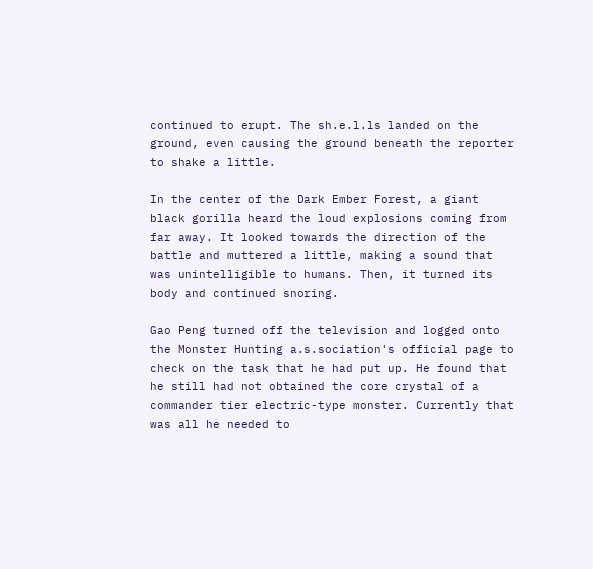continued to erupt. The sh.e.l.ls landed on the ground, even causing the ground beneath the reporter to shake a little.

In the center of the Dark Ember Forest, a giant black gorilla heard the loud explosions coming from far away. It looked towards the direction of the battle and muttered a little, making a sound that was unintelligible to humans. Then, it turned its body and continued snoring.

Gao Peng turned off the television and logged onto the Monster Hunting a.s.sociation's official page to check on the task that he had put up. He found that he still had not obtained the core crystal of a commander tier electric-type monster. Currently that was all he needed to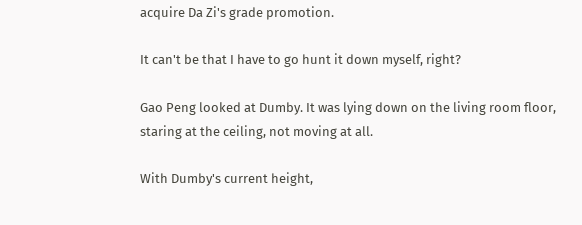acquire Da Zi's grade promotion.

It can't be that I have to go hunt it down myself, right?

Gao Peng looked at Dumby. It was lying down on the living room floor, staring at the ceiling, not moving at all.

With Dumby's current height,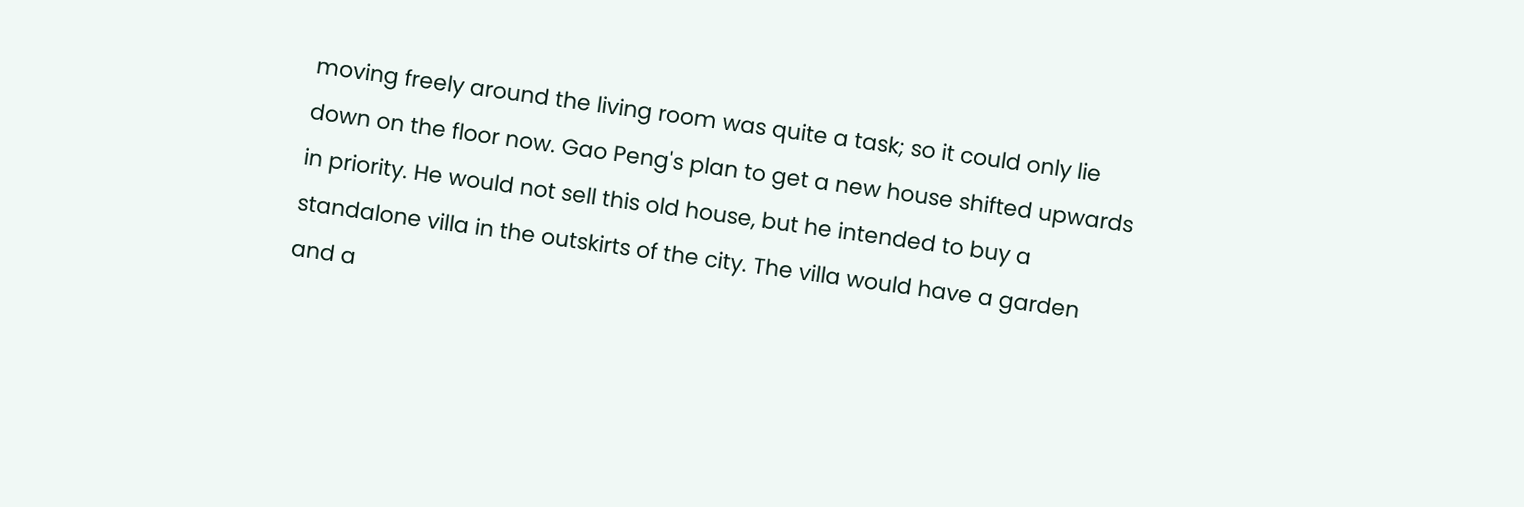moving freely around the living room was quite a task; so it could only lie down on the floor now. Gao Peng's plan to get a new house shifted upwards in priority. He would not sell this old house, but he intended to buy a standalone villa in the outskirts of the city. The villa would have a garden and a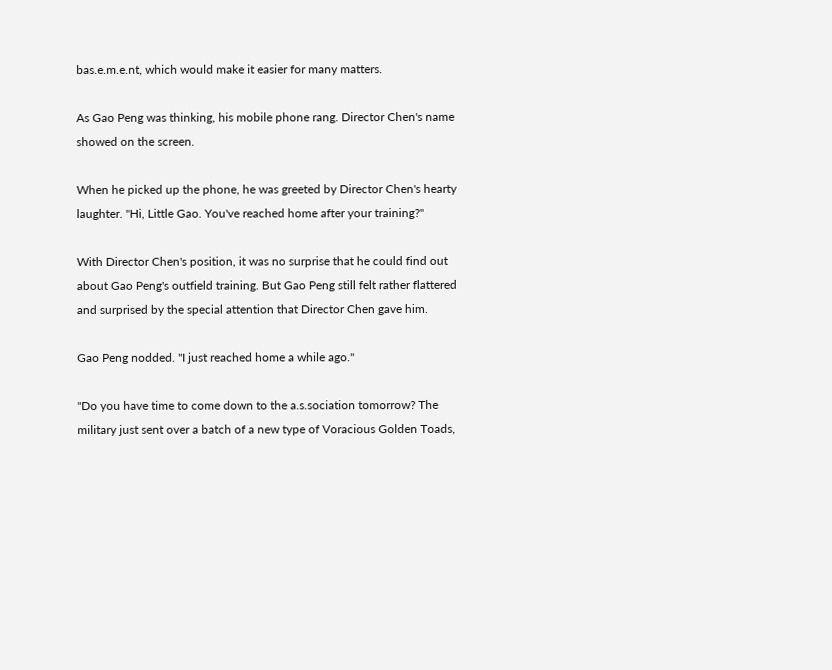bas.e.m.e.nt, which would make it easier for many matters.

As Gao Peng was thinking, his mobile phone rang. Director Chen's name showed on the screen.

When he picked up the phone, he was greeted by Director Chen's hearty laughter. "Hi, Little Gao. You've reached home after your training?"

With Director Chen's position, it was no surprise that he could find out about Gao Peng's outfield training. But Gao Peng still felt rather flattered and surprised by the special attention that Director Chen gave him.

Gao Peng nodded. "I just reached home a while ago."

"Do you have time to come down to the a.s.sociation tomorrow? The military just sent over a batch of a new type of Voracious Golden Toads,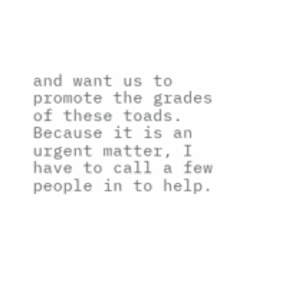and want us to promote the grades of these toads. Because it is an urgent matter, I have to call a few people in to help.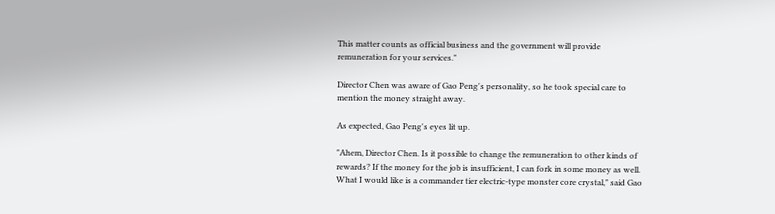This matter counts as official business and the government will provide remuneration for your services."

Director Chen was aware of Gao Peng's personality, so he took special care to mention the money straight away.

As expected, Gao Peng's eyes lit up.

"Ahem, Director Chen. Is it possible to change the remuneration to other kinds of rewards? If the money for the job is insufficient, I can fork in some money as well. What I would like is a commander tier electric-type monster core crystal," said Gao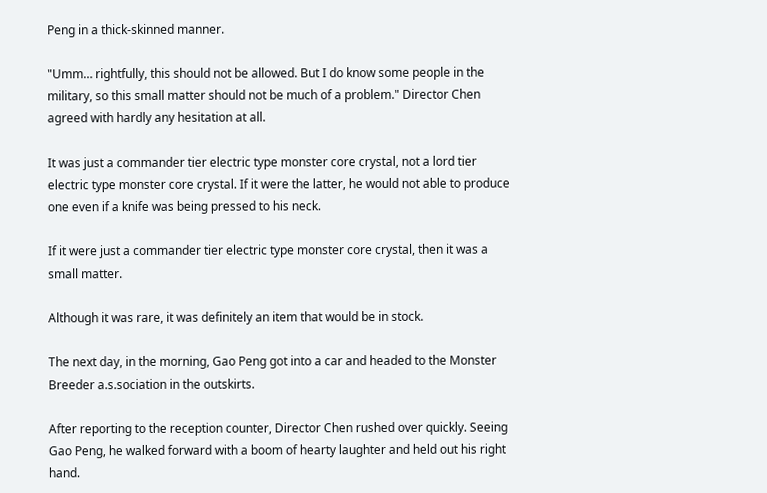Peng in a thick-skinned manner.

"Umm… rightfully, this should not be allowed. But I do know some people in the military, so this small matter should not be much of a problem." Director Chen agreed with hardly any hesitation at all.

It was just a commander tier electric type monster core crystal, not a lord tier electric type monster core crystal. If it were the latter, he would not able to produce one even if a knife was being pressed to his neck.

If it were just a commander tier electric type monster core crystal, then it was a small matter.

Although it was rare, it was definitely an item that would be in stock.

The next day, in the morning, Gao Peng got into a car and headed to the Monster Breeder a.s.sociation in the outskirts.

After reporting to the reception counter, Director Chen rushed over quickly. Seeing Gao Peng, he walked forward with a boom of hearty laughter and held out his right hand.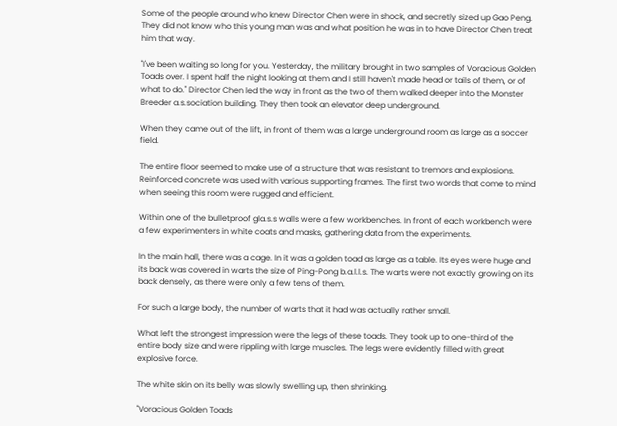Some of the people around who knew Director Chen were in shock, and secretly sized up Gao Peng. They did not know who this young man was and what position he was in to have Director Chen treat him that way.

"I've been waiting so long for you. Yesterday, the military brought in two samples of Voracious Golden Toads over. I spent half the night looking at them and I still haven't made head or tails of them, or of what to do." Director Chen led the way in front as the two of them walked deeper into the Monster Breeder a.s.sociation building. They then took an elevator deep underground.

When they came out of the lift, in front of them was a large underground room as large as a soccer field.

The entire floor seemed to make use of a structure that was resistant to tremors and explosions. Reinforced concrete was used with various supporting frames. The first two words that come to mind when seeing this room were rugged and efficient.

Within one of the bulletproof gla.s.s walls were a few workbenches. In front of each workbench were a few experimenters in white coats and masks, gathering data from the experiments.

In the main hall, there was a cage. In it was a golden toad as large as a table. Its eyes were huge and its back was covered in warts the size of Ping-Pong b.a.l.l.s. The warts were not exactly growing on its back densely, as there were only a few tens of them.

For such a large body, the number of warts that it had was actually rather small.

What left the strongest impression were the legs of these toads. They took up to one-third of the entire body size and were rippling with large muscles. The legs were evidently filled with great explosive force.

The white skin on its belly was slowly swelling up, then shrinking.

"Voracious Golden Toads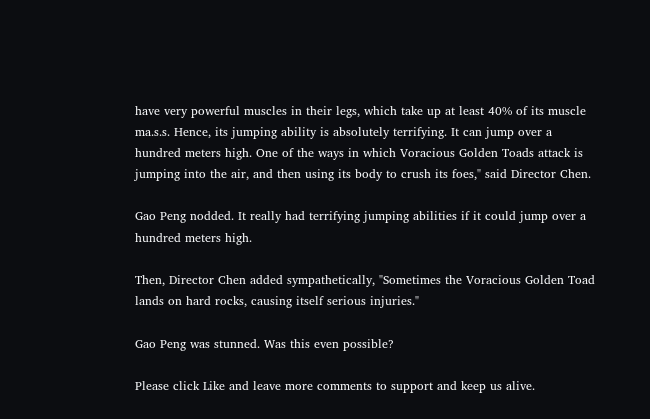have very powerful muscles in their legs, which take up at least 40% of its muscle ma.s.s. Hence, its jumping ability is absolutely terrifying. It can jump over a hundred meters high. One of the ways in which Voracious Golden Toads attack is jumping into the air, and then using its body to crush its foes," said Director Chen.

Gao Peng nodded. It really had terrifying jumping abilities if it could jump over a hundred meters high.

Then, Director Chen added sympathetically, "Sometimes the Voracious Golden Toad lands on hard rocks, causing itself serious injuries."

Gao Peng was stunned. Was this even possible?

Please click Like and leave more comments to support and keep us alive.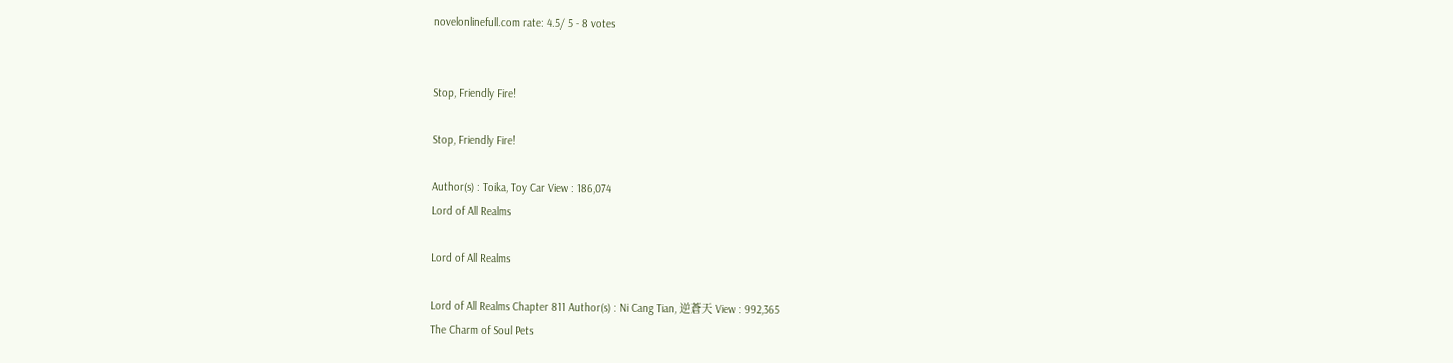novelonlinefull.com rate: 4.5/ 5 - 8 votes


Stop, Friendly Fire!

Stop, Friendly Fire!

Author(s) : Toika, Toy Car View : 186,074
Lord of All Realms

Lord of All Realms

Lord of All Realms Chapter 811 Author(s) : Ni Cang Tian, 逆蒼天 View : 992,365
The Charm of Soul Pets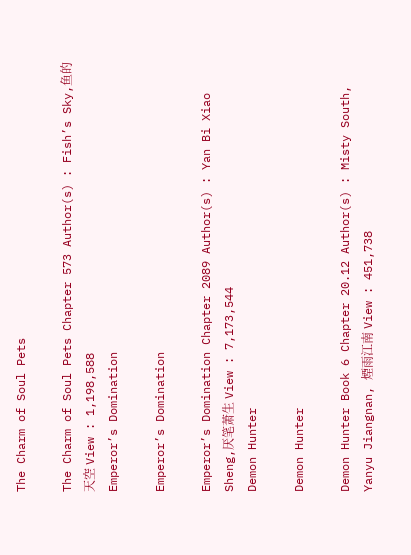The Charm of Soul Pets

The Charm of Soul Pets Chapter 573 Author(s) : Fish’s Sky,鱼的天空 View : 1,198,588
Emperor’s Domination

Emperor’s Domination

Emperor’s Domination Chapter 2089 Author(s) : Yan Bi Xiao Sheng,厌笔萧生 View : 7,173,544
Demon Hunter

Demon Hunter

Demon Hunter Book 6 Chapter 20.12 Author(s) : Misty South, Yanyu Jiangnan, 煙雨江南 View : 451,738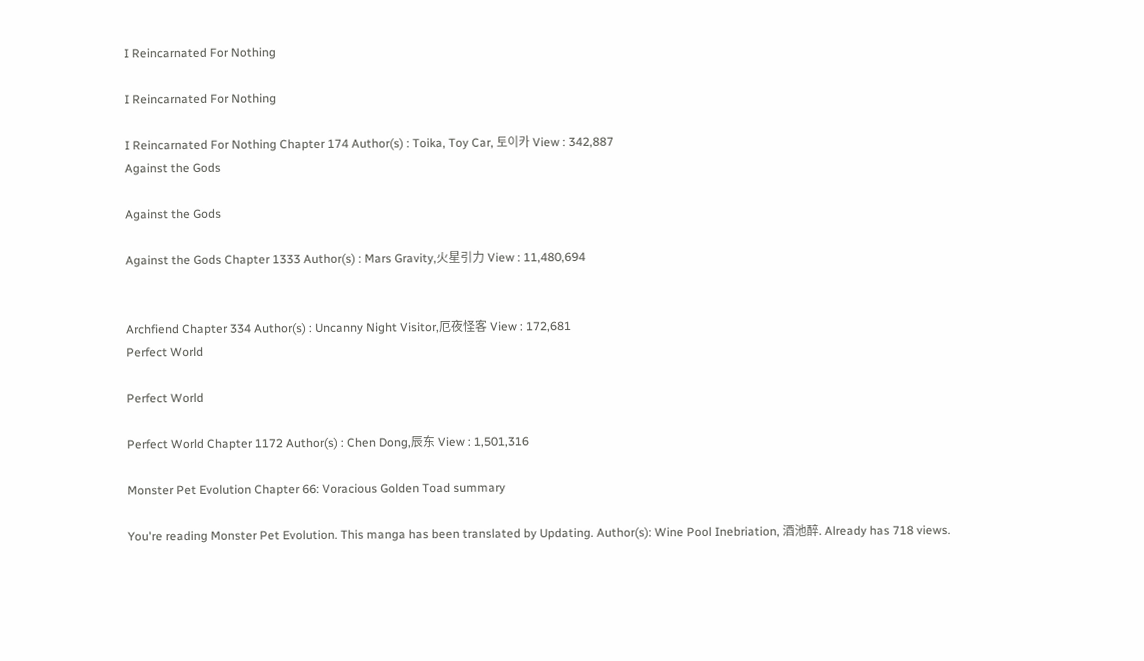I Reincarnated For Nothing

I Reincarnated For Nothing

I Reincarnated For Nothing Chapter 174 Author(s) : Toika, Toy Car, 토이카 View : 342,887
Against the Gods

Against the Gods

Against the Gods Chapter 1333 Author(s) : Mars Gravity,火星引力 View : 11,480,694


Archfiend Chapter 334 Author(s) : Uncanny Night Visitor,厄夜怪客 View : 172,681
Perfect World

Perfect World

Perfect World Chapter 1172 Author(s) : Chen Dong,辰东 View : 1,501,316

Monster Pet Evolution Chapter 66: Voracious Golden Toad summary

You're reading Monster Pet Evolution. This manga has been translated by Updating. Author(s): Wine Pool Inebriation, 酒池醉. Already has 718 views.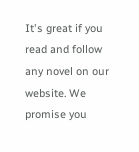It's great if you read and follow any novel on our website. We promise you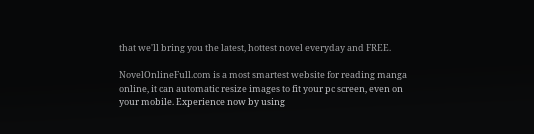that we'll bring you the latest, hottest novel everyday and FREE.

NovelOnlineFull.com is a most smartest website for reading manga online, it can automatic resize images to fit your pc screen, even on your mobile. Experience now by using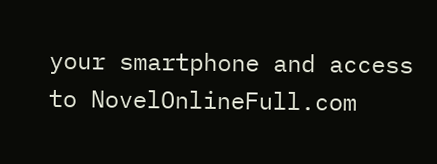your smartphone and access to NovelOnlineFull.com